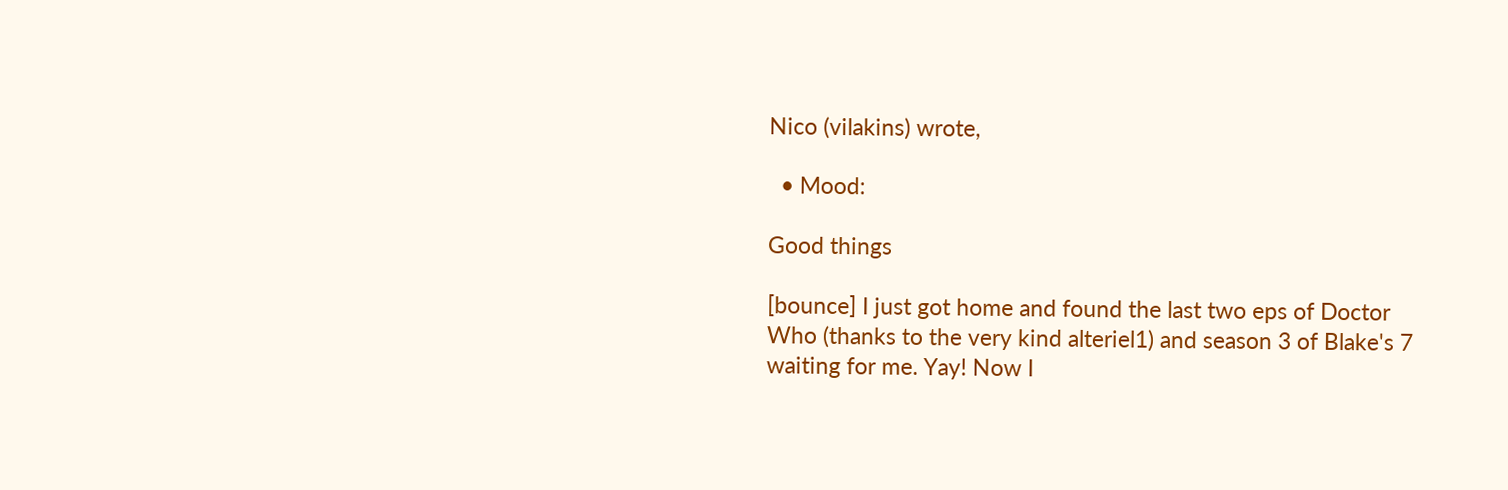Nico (vilakins) wrote,

  • Mood:

Good things

[bounce] I just got home and found the last two eps of Doctor Who (thanks to the very kind alteriel1) and season 3 of Blake's 7 waiting for me. Yay! Now I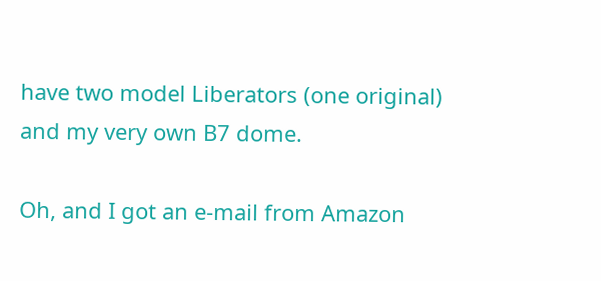have two model Liberators (one original) and my very own B7 dome.

Oh, and I got an e-mail from Amazon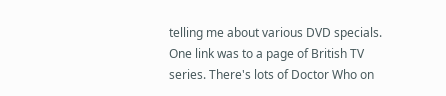telling me about various DVD specials. One link was to a page of British TV series. There's lots of Doctor Who on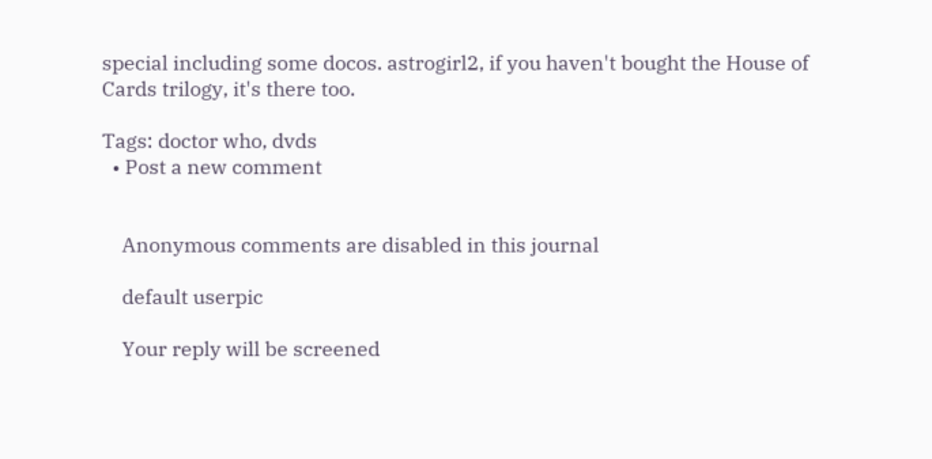special including some docos. astrogirl2, if you haven't bought the House of Cards trilogy, it's there too.

Tags: doctor who, dvds
  • Post a new comment


    Anonymous comments are disabled in this journal

    default userpic

    Your reply will be screened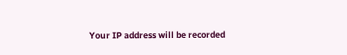Your IP address will be recorded